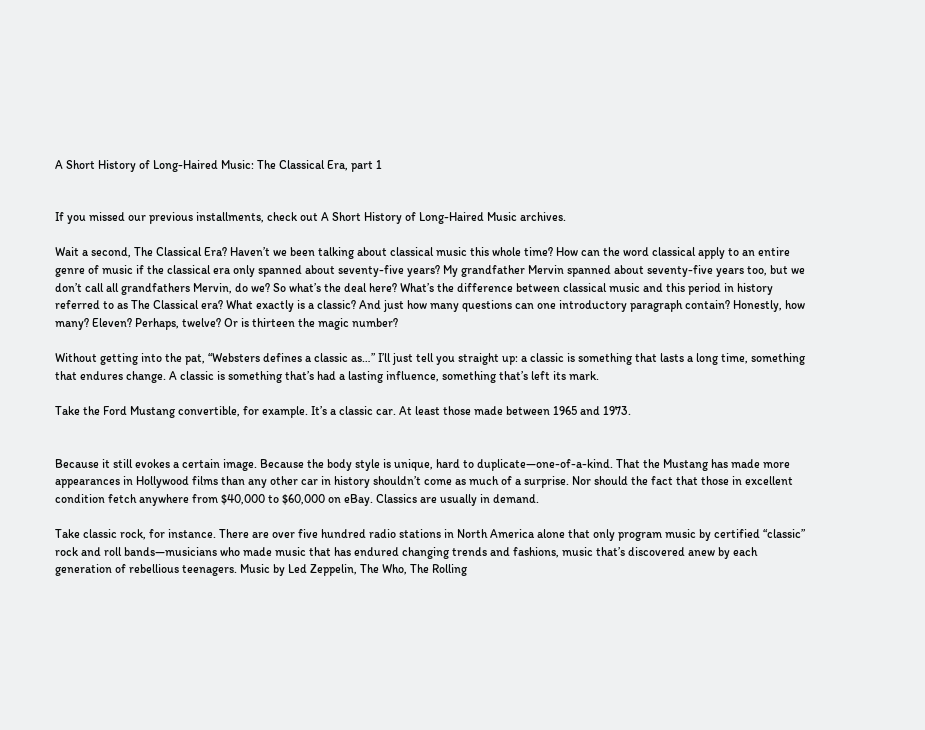A Short History of Long-Haired Music: The Classical Era, part 1


If you missed our previous installments, check out A Short History of Long-Haired Music archives.

Wait a second, The Classical Era? Haven’t we been talking about classical music this whole time? How can the word classical apply to an entire genre of music if the classical era only spanned about seventy-five years? My grandfather Mervin spanned about seventy-five years too, but we don’t call all grandfathers Mervin, do we? So what’s the deal here? What’s the difference between classical music and this period in history referred to as The Classical era? What exactly is a classic? And just how many questions can one introductory paragraph contain? Honestly, how many? Eleven? Perhaps, twelve? Or is thirteen the magic number?

Without getting into the pat, “Websters defines a classic as…” I’ll just tell you straight up: a classic is something that lasts a long time, something that endures change. A classic is something that’s had a lasting influence, something that’s left its mark.

Take the Ford Mustang convertible, for example. It’s a classic car. At least those made between 1965 and 1973.


Because it still evokes a certain image. Because the body style is unique, hard to duplicate—one-of-a-kind. That the Mustang has made more appearances in Hollywood films than any other car in history shouldn’t come as much of a surprise. Nor should the fact that those in excellent condition fetch anywhere from $40,000 to $60,000 on eBay. Classics are usually in demand.

Take classic rock, for instance. There are over five hundred radio stations in North America alone that only program music by certified “classic” rock and roll bands—musicians who made music that has endured changing trends and fashions, music that’s discovered anew by each generation of rebellious teenagers. Music by Led Zeppelin, The Who, The Rolling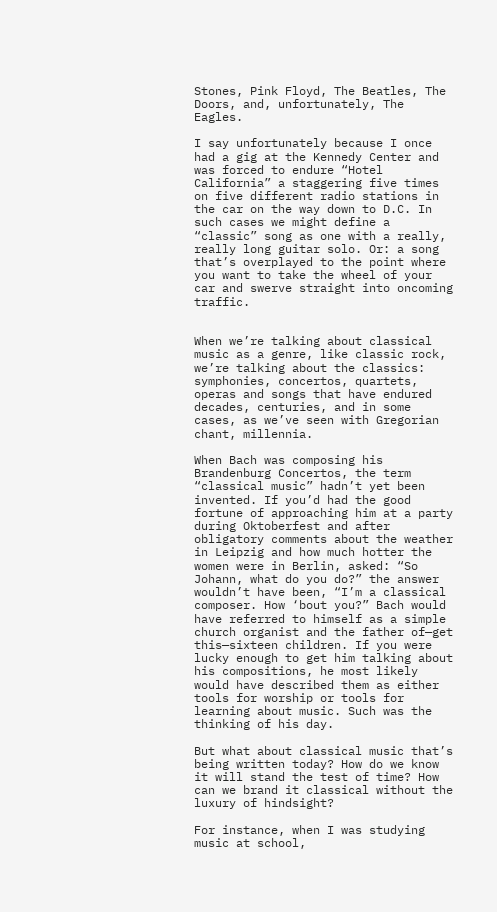Stones, Pink Floyd, The Beatles, The Doors, and, unfortunately, The Eagles.

I say unfortunately because I once had a gig at the Kennedy Center and was forced to endure “Hotel California” a staggering five times on five different radio stations in the car on the way down to D.C. In such cases we might define a “classic” song as one with a really, really long guitar solo. Or: a song that’s overplayed to the point where you want to take the wheel of your car and swerve straight into oncoming traffic.


When we’re talking about classical music as a genre, like classic rock, we’re talking about the classics: symphonies, concertos, quartets, operas and songs that have endured decades, centuries, and in some cases, as we’ve seen with Gregorian chant, millennia.

When Bach was composing his Brandenburg Concertos, the term “classical music” hadn’t yet been invented. If you’d had the good fortune of approaching him at a party during Oktoberfest and after obligatory comments about the weather in Leipzig and how much hotter the women were in Berlin, asked: “So Johann, what do you do?” the answer wouldn’t have been, “I’m a classical composer. How ‘bout you?” Bach would have referred to himself as a simple church organist and the father of—get this—sixteen children. If you were lucky enough to get him talking about his compositions, he most likely would have described them as either tools for worship or tools for learning about music. Such was the thinking of his day.

But what about classical music that’s being written today? How do we know it will stand the test of time? How can we brand it classical without the luxury of hindsight?

For instance, when I was studying music at school,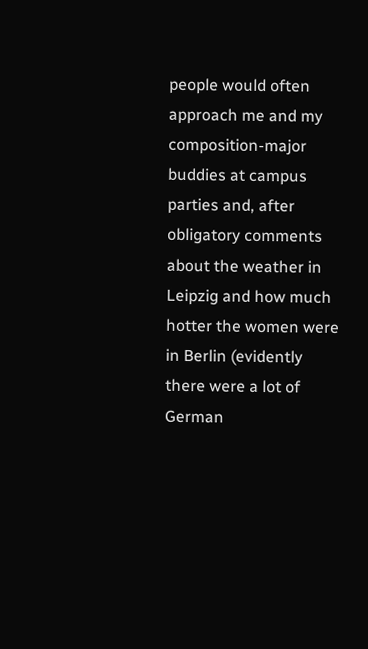people would often approach me and my composition-major buddies at campus parties and, after obligatory comments about the weather in Leipzig and how much hotter the women were in Berlin (evidently there were a lot of German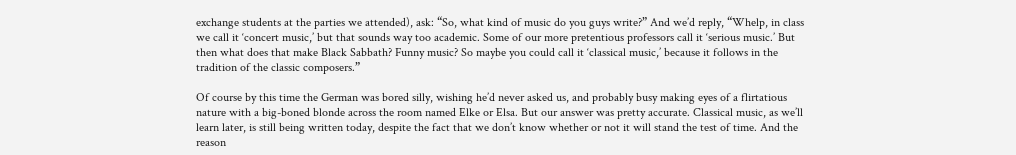exchange students at the parties we attended), ask: “So, what kind of music do you guys write?” And we’d reply, “Whelp, in class we call it ‘concert music,’ but that sounds way too academic. Some of our more pretentious professors call it ‘serious music.’ But then what does that make Black Sabbath? Funny music? So maybe you could call it ‘classical music,’ because it follows in the tradition of the classic composers.”

Of course by this time the German was bored silly, wishing he’d never asked us, and probably busy making eyes of a flirtatious nature with a big-boned blonde across the room named Elke or Elsa. But our answer was pretty accurate. Classical music, as we’ll learn later, is still being written today, despite the fact that we don’t know whether or not it will stand the test of time. And the reason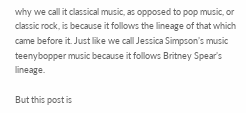why we call it classical music, as opposed to pop music, or classic rock, is because it follows the lineage of that which came before it. Just like we call Jessica Simpson’s music teenybopper music because it follows Britney Spear’s lineage.

But this post is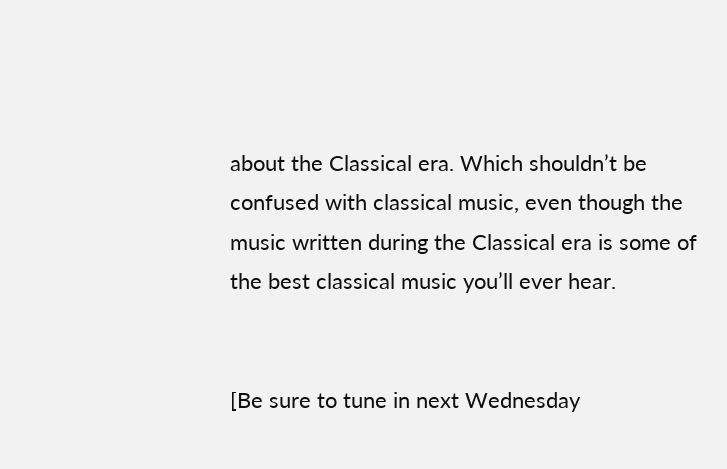about the Classical era. Which shouldn’t be confused with classical music, even though the music written during the Classical era is some of the best classical music you’ll ever hear.


[Be sure to tune in next Wednesday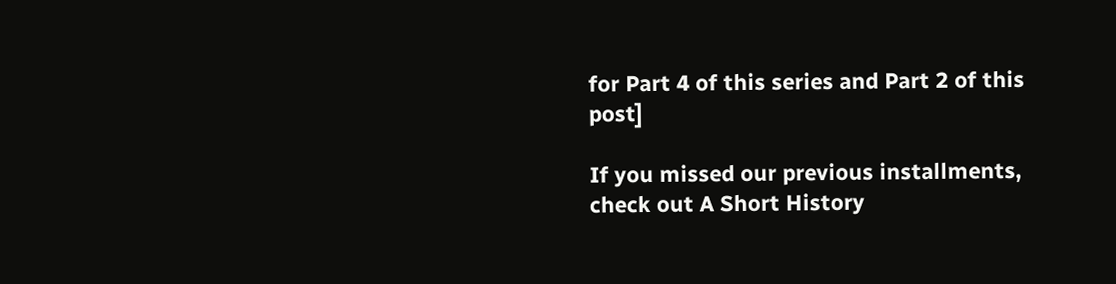for Part 4 of this series and Part 2 of this post]

If you missed our previous installments, check out A Short History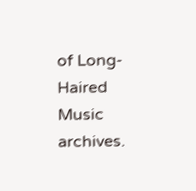of Long-Haired Music archives.